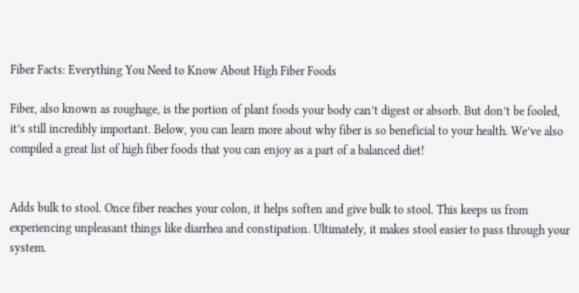Fiber Facts: Everything You Need to Know About High Fiber Foods

Fiber, also known as roughage, is the portion of plant foods your body can’t digest or absorb. But don’t be fooled, it’s still incredibly important. Below, you can learn more about why fiber is so beneficial to your health. We’ve also compiled a great list of high fiber foods that you can enjoy as a part of a balanced diet!


Adds bulk to stool. Once fiber reaches your colon, it helps soften and give bulk to stool. This keeps us from experiencing unpleasant things like diarrhea and constipation. Ultimately, it makes stool easier to pass through your system.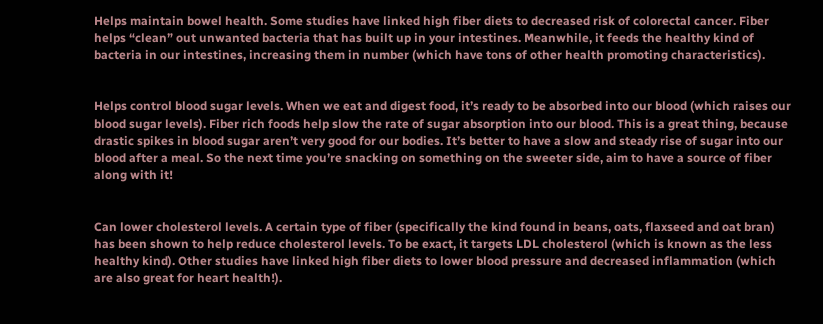Helps maintain bowel health. Some studies have linked high fiber diets to decreased risk of colorectal cancer. Fiber helps “clean” out unwanted bacteria that has built up in your intestines. Meanwhile, it feeds the healthy kind of bacteria in our intestines, increasing them in number (which have tons of other health promoting characteristics).


Helps control blood sugar levels. When we eat and digest food, it’s ready to be absorbed into our blood (which raises our blood sugar levels). Fiber rich foods help slow the rate of sugar absorption into our blood. This is a great thing, because drastic spikes in blood sugar aren’t very good for our bodies. It’s better to have a slow and steady rise of sugar into our blood after a meal. So the next time you’re snacking on something on the sweeter side, aim to have a source of fiber along with it!


Can lower cholesterol levels. A certain type of fiber (specifically the kind found in beans, oats, flaxseed and oat bran) has been shown to help reduce cholesterol levels. To be exact, it targets LDL cholesterol (which is known as the less healthy kind). Other studies have linked high fiber diets to lower blood pressure and decreased inflammation (which are also great for heart health!).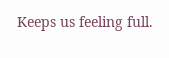Keeps us feeling full.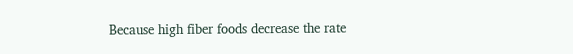Because high fiber foods decrease the rate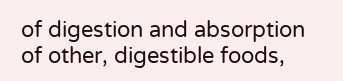of digestion and absorption of other, digestible foods,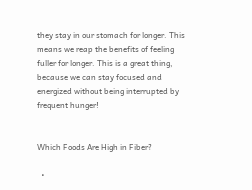they stay in our stomach for longer. This means we reap the benefits of feeling fuller for longer. This is a great thing, because we can stay focused and energized without being interrupted by frequent hunger!


Which Foods Are High in Fiber?

  •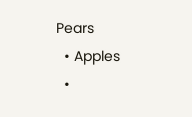Pears
  • Apples
  •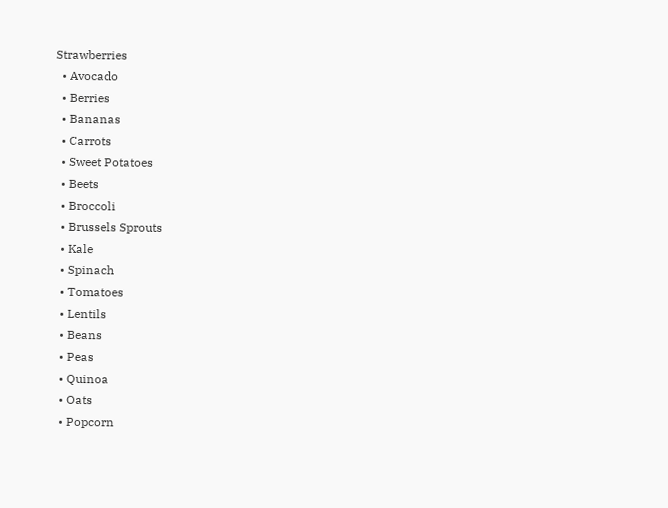Strawberries
  • Avocado
  • Berries
  • Bananas
  • Carrots
  • Sweet Potatoes
  • Beets
  • Broccoli
  • Brussels Sprouts
  • Kale
  • Spinach
  • Tomatoes
  • Lentils
  • Beans
  • Peas
  • Quinoa
  • Oats
  • Popcorn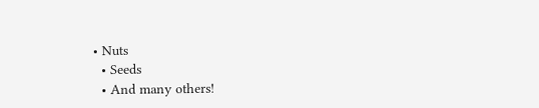• Nuts
  • Seeds
  • And many others!